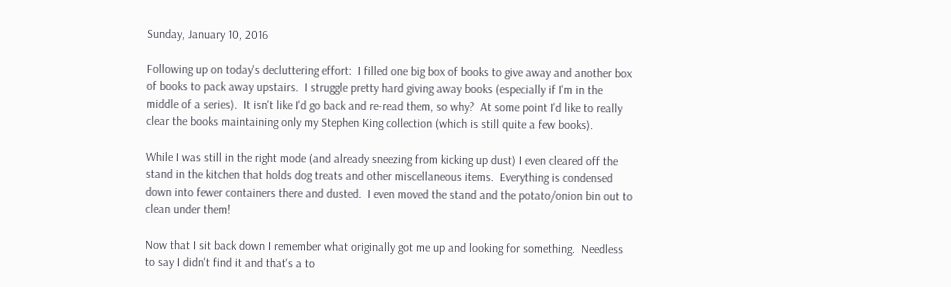Sunday, January 10, 2016

Following up on today's decluttering effort:  I filled one big box of books to give away and another box of books to pack away upstairs.  I struggle pretty hard giving away books (especially if I'm in the middle of a series).  It isn't like I'd go back and re-read them, so why?  At some point I'd like to really clear the books maintaining only my Stephen King collection (which is still quite a few books).

While I was still in the right mode (and already sneezing from kicking up dust) I even cleared off the stand in the kitchen that holds dog treats and other miscellaneous items.  Everything is condensed down into fewer containers there and dusted.  I even moved the stand and the potato/onion bin out to clean under them!

Now that I sit back down I remember what originally got me up and looking for something.  Needless to say I didn't find it and that's a to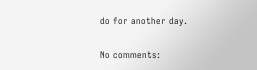do for another day.

No comments: